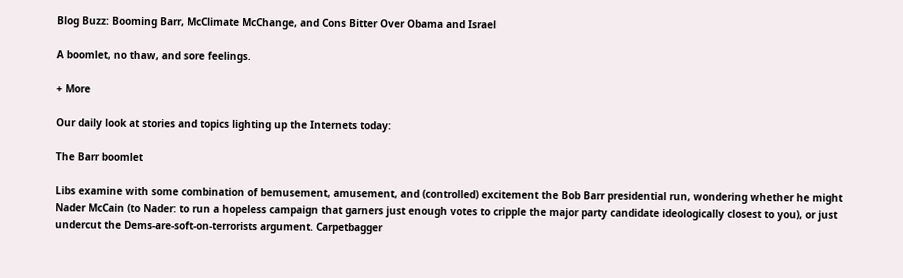Blog Buzz: Booming Barr, McClimate McChange, and Cons Bitter Over Obama and Israel

A boomlet, no thaw, and sore feelings.

+ More

Our daily look at stories and topics lighting up the Internets today:

The Barr boomlet

Libs examine with some combination of bemusement, amusement, and (controlled) excitement the Bob Barr presidential run, wondering whether he might Nader McCain (to Nader: to run a hopeless campaign that garners just enough votes to cripple the major party candidate ideologically closest to you), or just undercut the Dems-are-soft-on-terrorists argument. Carpetbagger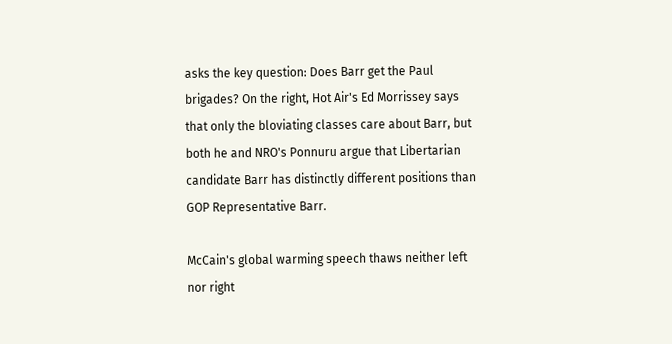asks the key question: Does Barr get the Paul brigades? On the right, Hot Air's Ed Morrissey says that only the bloviating classes care about Barr, but both he and NRO's Ponnuru argue that Libertarian candidate Barr has distinctly different positions than GOP Representative Barr.

McCain's global warming speech thaws neither left nor right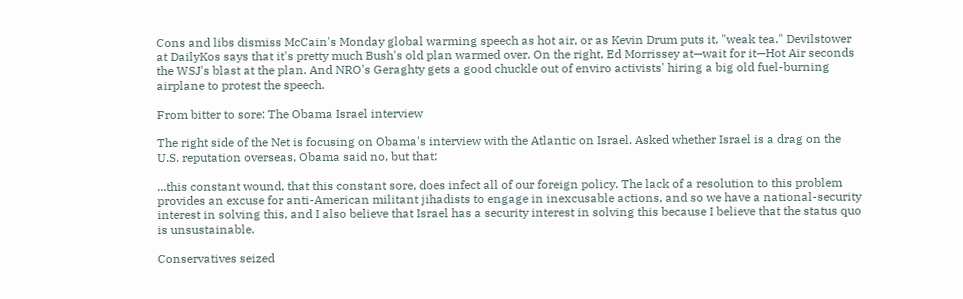Cons and libs dismiss McCain's Monday global warming speech as hot air, or as Kevin Drum puts it, "weak tea." Devilstower at DailyKos says that it's pretty much Bush's old plan warmed over. On the right, Ed Morrissey at—wait for it—Hot Air seconds the WSJ's blast at the plan. And NRO's Geraghty gets a good chuckle out of enviro activists' hiring a big old fuel-burning airplane to protest the speech.

From bitter to sore: The Obama Israel interview

The right side of the Net is focusing on Obama's interview with the Atlantic on Israel. Asked whether Israel is a drag on the U.S. reputation overseas, Obama said no, but that:

...this constant wound, that this constant sore, does infect all of our foreign policy. The lack of a resolution to this problem provides an excuse for anti-American militant jihadists to engage in inexcusable actions, and so we have a national-security interest in solving this, and I also believe that Israel has a security interest in solving this because I believe that the status quo is unsustainable.

Conservatives seized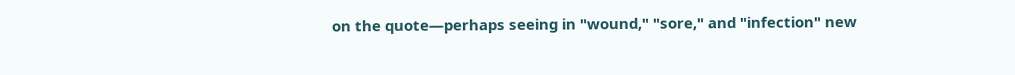on the quote—perhaps seeing in "wound," "sore," and "infection" new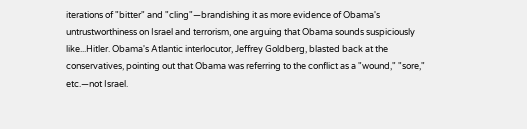iterations of "bitter" and "cling"—brandishing it as more evidence of Obama's untrustworthiness on Israel and terrorism, one arguing that Obama sounds suspiciously like...Hitler. Obama's Atlantic interlocutor, Jeffrey Goldberg, blasted back at the conservatives, pointing out that Obama was referring to the conflict as a "wound," "sore," etc.—not Israel.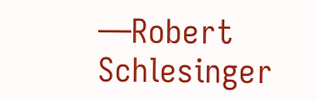—Robert Schlesinger